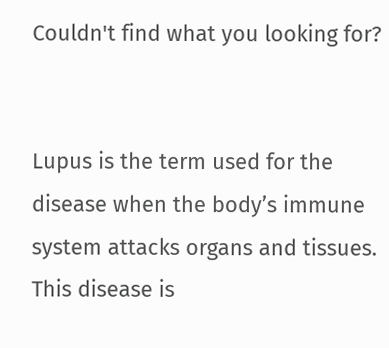Couldn't find what you looking for?


Lupus is the term used for the disease when the body’s immune system attacks organs and tissues. This disease is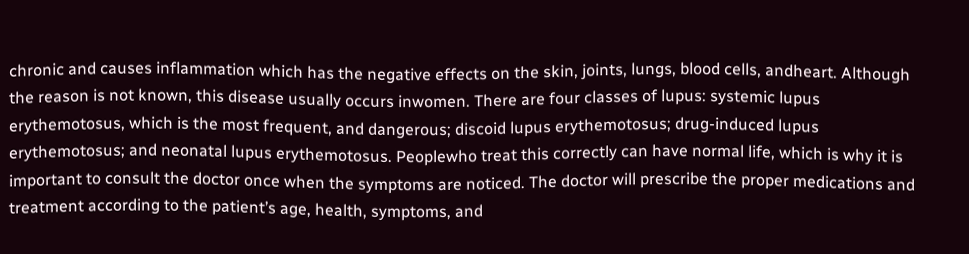chronic and causes inflammation which has the negative effects on the skin, joints, lungs, blood cells, andheart. Although the reason is not known, this disease usually occurs inwomen. There are four classes of lupus: systemic lupus erythemotosus, which is the most frequent, and dangerous; discoid lupus erythemotosus; drug-induced lupus erythemotosus; and neonatal lupus erythemotosus. Peoplewho treat this correctly can have normal life, which is why it is important to consult the doctor once when the symptoms are noticed. The doctor will prescribe the proper medications and treatment according to the patient’s age, health, symptoms, and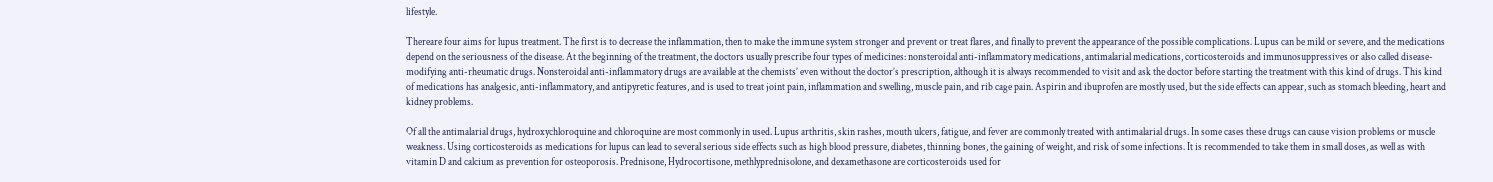lifestyle.

Thereare four aims for lupus treatment. The first is to decrease the inflammation, then to make the immune system stronger and prevent or treat flares, and finally to prevent the appearance of the possible complications. Lupus can be mild or severe, and the medications depend on the seriousness of the disease. At the beginning of the treatment, the doctors usually prescribe four types of medicines: nonsteroidal anti-inflammatory medications, antimalarial medications, corticosteroids and immunosuppressives or also called disease-modifying anti-rheumatic drugs. Nonsteroidal anti-inflammatory drugs are available at the chemists’ even without the doctor’s prescription, although it is always recommended to visit and ask the doctor before starting the treatment with this kind of drugs. This kind of medications has analgesic, anti-inflammatory, and antipyretic features, and is used to treat joint pain, inflammation and swelling, muscle pain, and rib cage pain. Aspirin and ibuprofen are mostly used, but the side effects can appear, such as stomach bleeding, heart and kidney problems.

Of all the antimalarial drugs, hydroxychloroquine and chloroquine are most commonly in used. Lupus arthritis, skin rashes, mouth ulcers, fatigue, and fever are commonly treated with antimalarial drugs. In some cases these drugs can cause vision problems or muscle weakness. Using corticosteroids as medications for lupus can lead to several serious side effects such as high blood pressure, diabetes, thinning bones, the gaining of weight, and risk of some infections. It is recommended to take them in small doses, as well as with vitamin D and calcium as prevention for osteoporosis. Prednisone, Hydrocortisone, methlyprednisolone, and dexamethasone are corticosteroids used for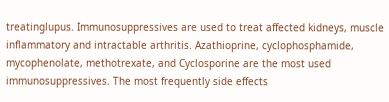treatinglupus. Immunosuppressives are used to treat affected kidneys, muscle inflammatory and intractable arthritis. Azathioprine, cyclophosphamide, mycophenolate, methotrexate, and Cyclosporine are the most used immunosuppressives. The most frequently side effects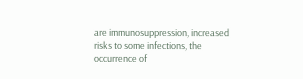are immunosuppression, increased risks to some infections, the occurrence of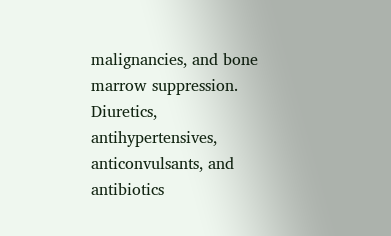malignancies, and bone marrow suppression. Diuretics, antihypertensives, anticonvulsants, and antibiotics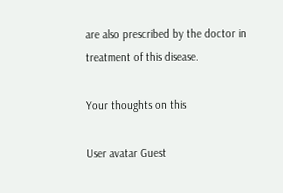are also prescribed by the doctor in treatment of this disease.

Your thoughts on this

User avatar Guest